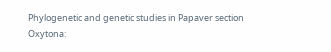Phylogenetic and genetic studies in Papaver section Oxytona: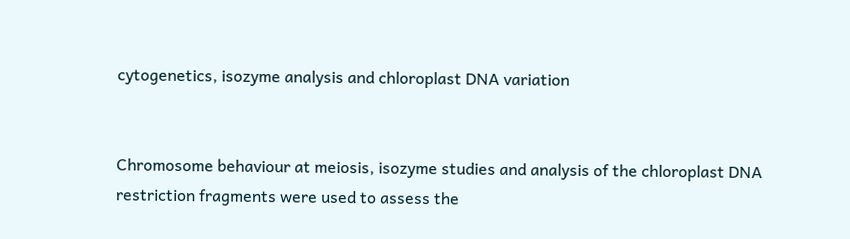cytogenetics, isozyme analysis and chloroplast DNA variation


Chromosome behaviour at meiosis, isozyme studies and analysis of the chloroplast DNA restriction fragments were used to assess the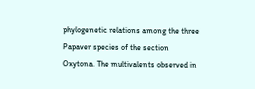phylogenetic relations among the three Papaver species of the section Oxytona. The multivalents observed in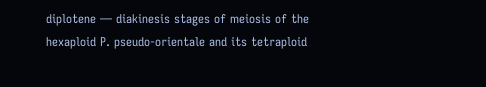diplotene — diakinesis stages of meiosis of the hexaploid P. pseudo-orientale and its tetraploid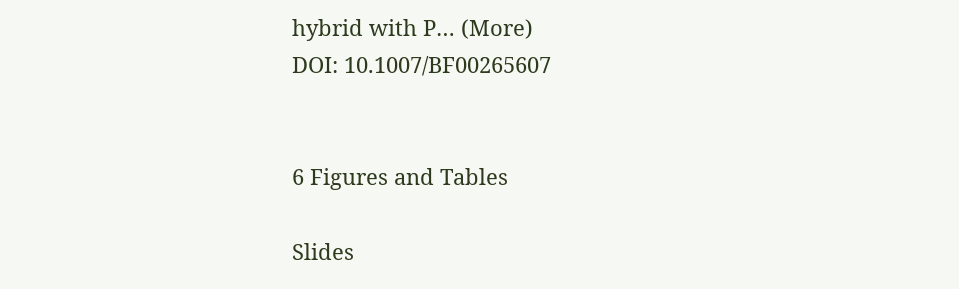hybrid with P… (More)
DOI: 10.1007/BF00265607


6 Figures and Tables

Slides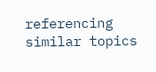referencing similar topics